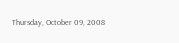Thursday, October 09, 2008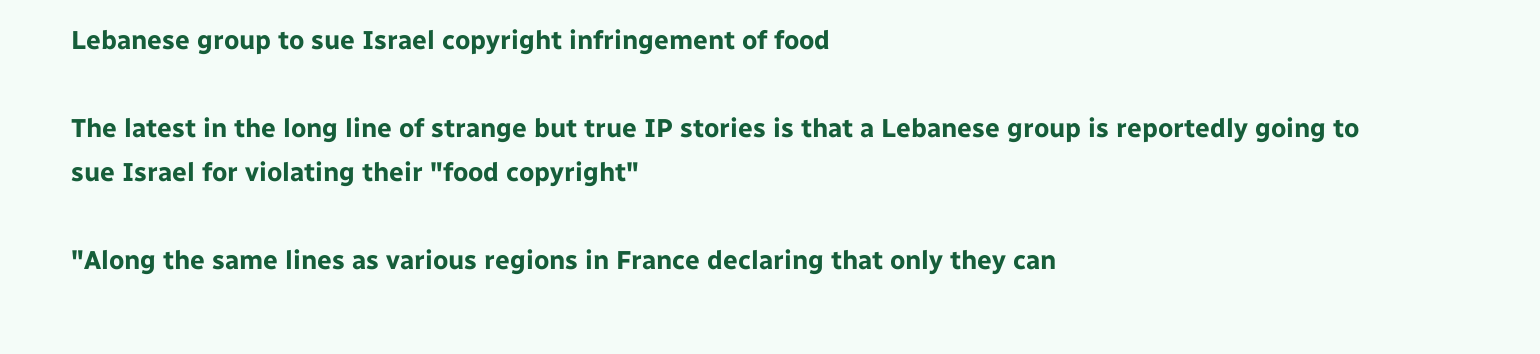Lebanese group to sue Israel copyright infringement of food

The latest in the long line of strange but true IP stories is that a Lebanese group is reportedly going to sue Israel for violating their "food copyright"

"Along the same lines as various regions in France declaring that only they can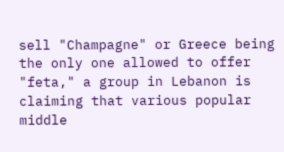sell "Champagne" or Greece being the only one allowed to offer "feta," a group in Lebanon is claiming that various popular middle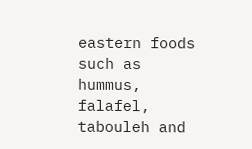eastern foods such as hummus, falafel, tabouleh and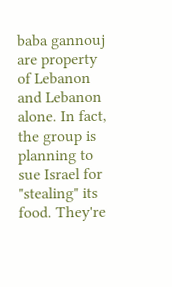baba gannouj are property of Lebanon and Lebanon alone. In fact, the group is planning to sue Israel for "stealing" its food. They're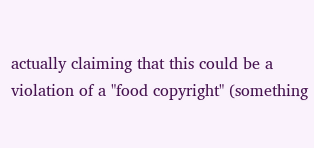actually claiming that this could be a violation of a "food copyright" (something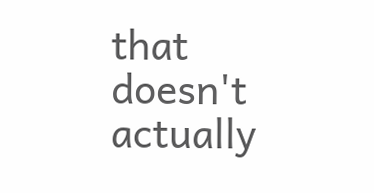that doesn't actually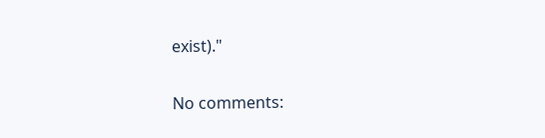exist)."

No comments: